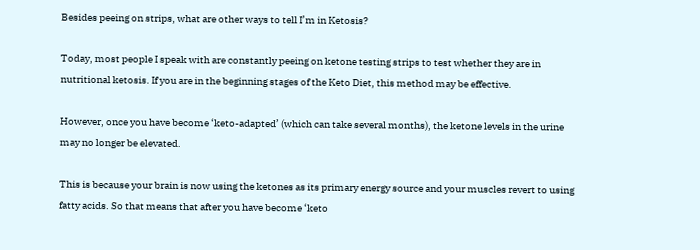Besides peeing on strips, what are other ways to tell I’m in Ketosis?

Today, most people I speak with are constantly peeing on ketone testing strips to test whether they are in nutritional ketosis. If you are in the beginning stages of the Keto Diet, this method may be effective.

However, once you have become ‘keto-adapted’ (which can take several months), the ketone levels in the urine may no longer be elevated.

This is because your brain is now using the ketones as its primary energy source and your muscles revert to using fatty acids. So that means that after you have become ‘keto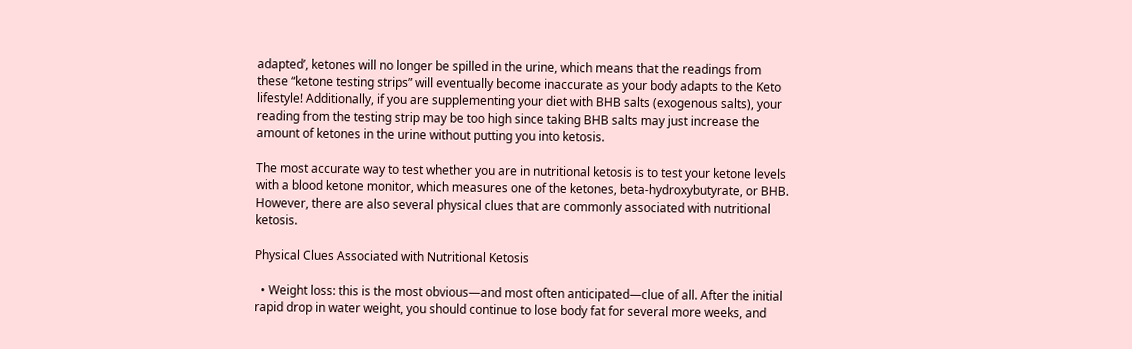adapted’, ketones will no longer be spilled in the urine, which means that the readings from these “ketone testing strips” will eventually become inaccurate as your body adapts to the Keto lifestyle! Additionally, if you are supplementing your diet with BHB salts (exogenous salts), your reading from the testing strip may be too high since taking BHB salts may just increase the amount of ketones in the urine without putting you into ketosis.

The most accurate way to test whether you are in nutritional ketosis is to test your ketone levels with a blood ketone monitor, which measures one of the ketones, beta-hydroxybutyrate, or BHB. However, there are also several physical clues that are commonly associated with nutritional ketosis.

Physical Clues Associated with Nutritional Ketosis

  • Weight loss: this is the most obvious—and most often anticipated—clue of all. After the initial rapid drop in water weight, you should continue to lose body fat for several more weeks, and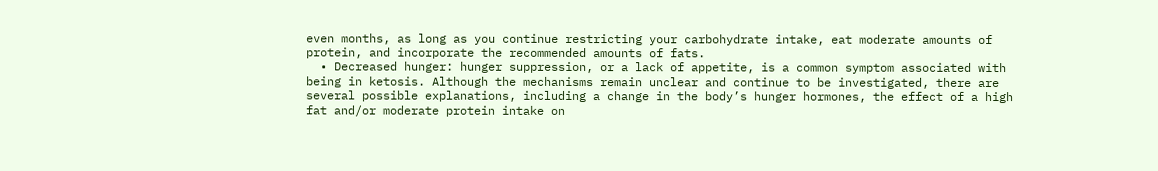even months, as long as you continue restricting your carbohydrate intake, eat moderate amounts of protein, and incorporate the recommended amounts of fats.
  • Decreased hunger: hunger suppression, or a lack of appetite, is a common symptom associated with being in ketosis. Although the mechanisms remain unclear and continue to be investigated, there are several possible explanations, including a change in the body’s hunger hormones, the effect of a high fat and/or moderate protein intake on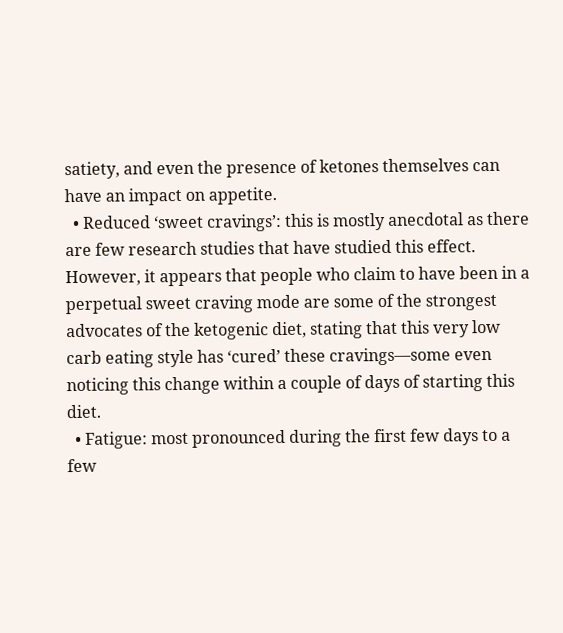satiety, and even the presence of ketones themselves can have an impact on appetite.
  • Reduced ‘sweet cravings’: this is mostly anecdotal as there are few research studies that have studied this effect. However, it appears that people who claim to have been in a perpetual sweet craving mode are some of the strongest advocates of the ketogenic diet, stating that this very low carb eating style has ‘cured’ these cravings—some even noticing this change within a couple of days of starting this diet.
  • Fatigue: most pronounced during the first few days to a few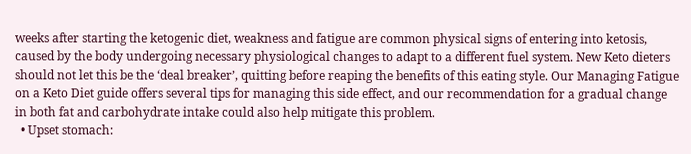weeks after starting the ketogenic diet, weakness and fatigue are common physical signs of entering into ketosis, caused by the body undergoing necessary physiological changes to adapt to a different fuel system. New Keto dieters should not let this be the ‘deal breaker’, quitting before reaping the benefits of this eating style. Our Managing Fatigue on a Keto Diet guide offers several tips for managing this side effect, and our recommendation for a gradual change in both fat and carbohydrate intake could also help mitigate this problem.
  • Upset stomach: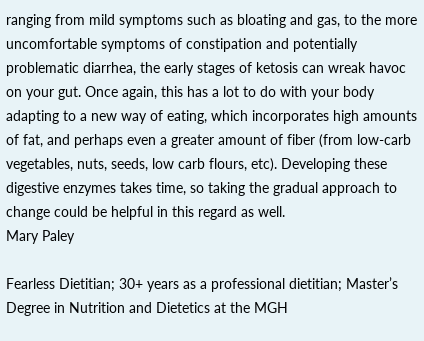ranging from mild symptoms such as bloating and gas, to the more uncomfortable symptoms of constipation and potentially problematic diarrhea, the early stages of ketosis can wreak havoc on your gut. Once again, this has a lot to do with your body adapting to a new way of eating, which incorporates high amounts of fat, and perhaps even a greater amount of fiber (from low-carb vegetables, nuts, seeds, low carb flours, etc). Developing these digestive enzymes takes time, so taking the gradual approach to change could be helpful in this regard as well.
Mary Paley

Fearless Dietitian; 30+ years as a professional dietitian; Master’s Degree in Nutrition and Dietetics at the MGH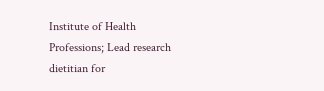Institute of Health Professions; Lead research dietitian for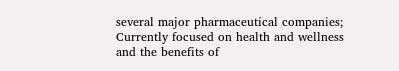several major pharmaceutical companies; Currently focused on health and wellness and the benefits of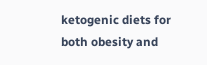ketogenic diets for both obesity and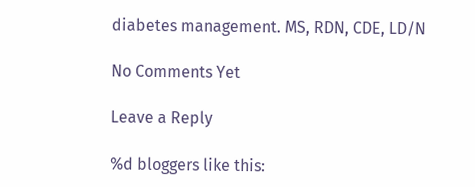diabetes management. MS, RDN, CDE, LD/N

No Comments Yet

Leave a Reply

%d bloggers like this: